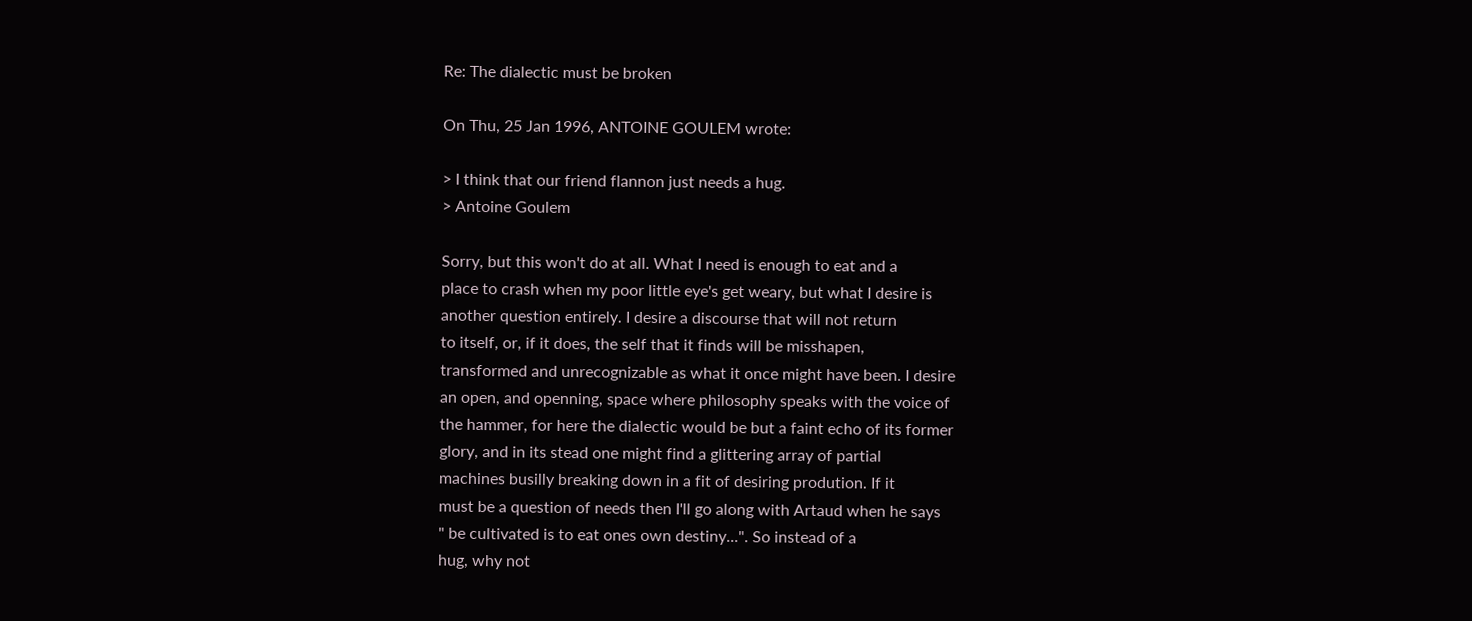Re: The dialectic must be broken

On Thu, 25 Jan 1996, ANTOINE GOULEM wrote:

> I think that our friend flannon just needs a hug.
> Antoine Goulem

Sorry, but this won't do at all. What I need is enough to eat and a
place to crash when my poor little eye's get weary, but what I desire is
another question entirely. I desire a discourse that will not return
to itself, or, if it does, the self that it finds will be misshapen,
transformed and unrecognizable as what it once might have been. I desire
an open, and openning, space where philosophy speaks with the voice of
the hammer, for here the dialectic would be but a faint echo of its former
glory, and in its stead one might find a glittering array of partial
machines busilly breaking down in a fit of desiring prodution. If it
must be a question of needs then I'll go along with Artaud when he says
" be cultivated is to eat ones own destiny...". So instead of a
hug, why not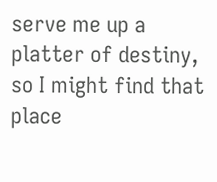serve me up a platter of destiny, so I might find that place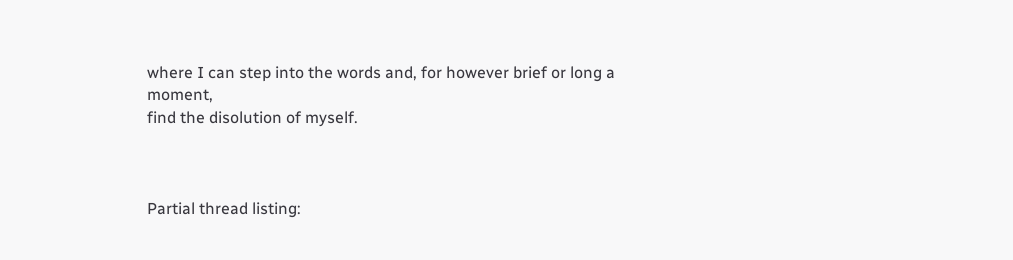where I can step into the words and, for however brief or long a moment,
find the disolution of myself.



Partial thread listing: